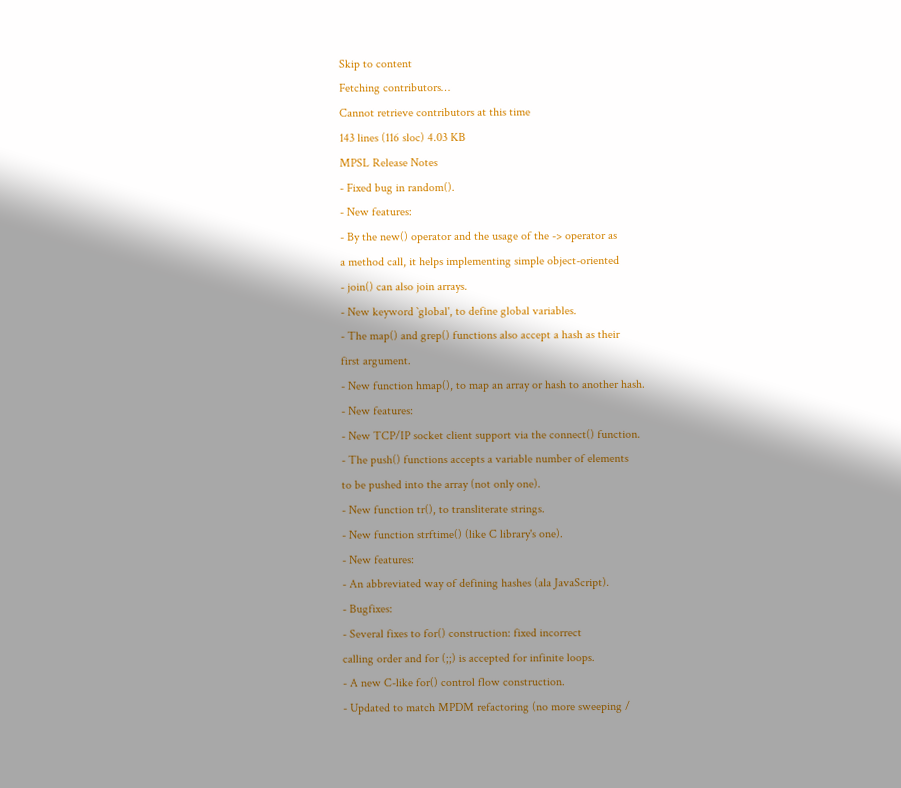Skip to content
Fetching contributors…
Cannot retrieve contributors at this time
143 lines (116 sloc) 4.03 KB
MPSL Release Notes
- Fixed bug in random().
- New features:
- By the new() operator and the usage of the -> operator as
a method call, it helps implementing simple object-oriented
- join() can also join arrays.
- New keyword `global', to define global variables.
- The map() and grep() functions also accept a hash as their
first argument.
- New function hmap(), to map an array or hash to another hash.
- New features:
- New TCP/IP socket client support via the connect() function.
- The push() functions accepts a variable number of elements
to be pushed into the array (not only one).
- New function tr(), to transliterate strings.
- New function strftime() (like C library's one).
- New features:
- An abbreviated way of defining hashes (ala JavaScript).
- Bugfixes:
- Several fixes to for() construction: fixed incorrect
calling order and for (;;) is accepted for infinite loops.
- A new C-like for() control flow construction.
- Updated to match MPDM refactoring (no more sweeping /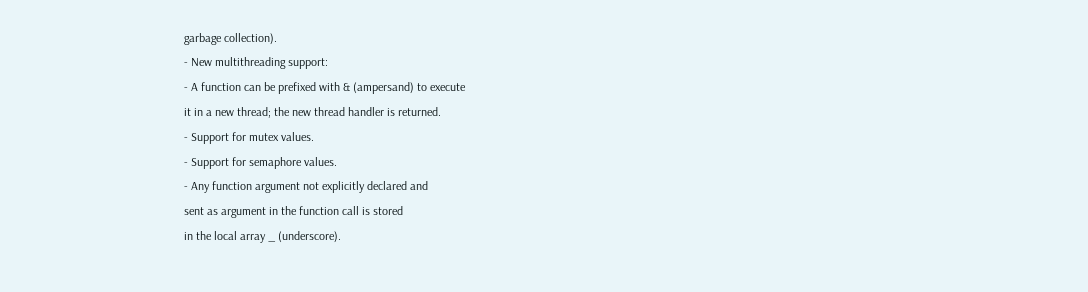garbage collection).
- New multithreading support:
- A function can be prefixed with & (ampersand) to execute
it in a new thread; the new thread handler is returned.
- Support for mutex values.
- Support for semaphore values.
- Any function argument not explicitly declared and
sent as argument in the function call is stored
in the local array _ (underscore).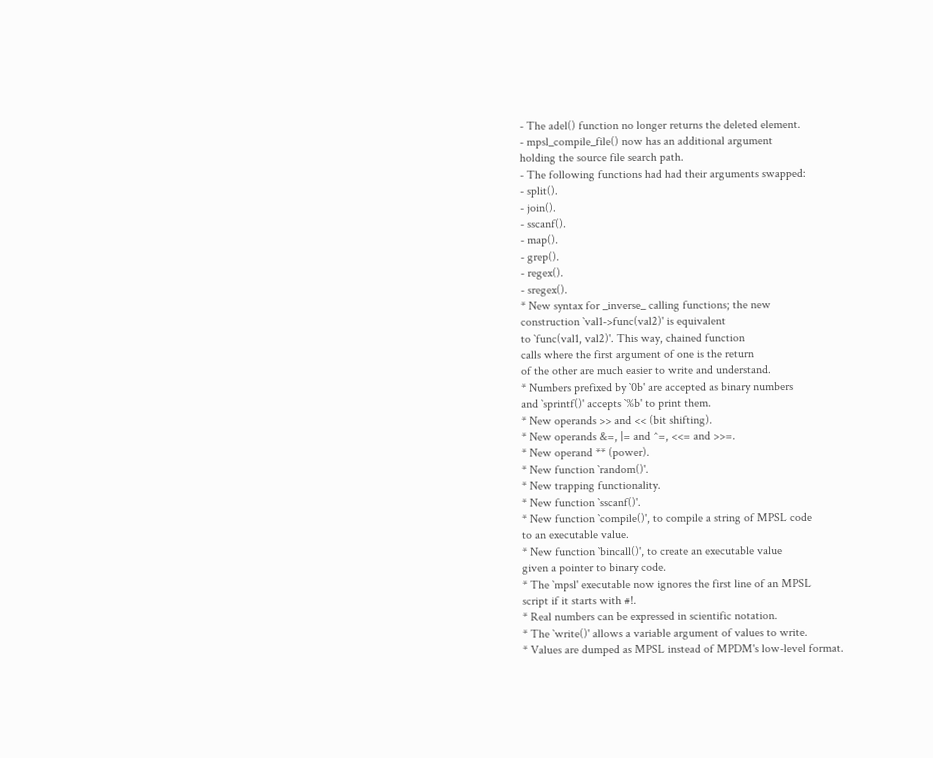- The adel() function no longer returns the deleted element.
- mpsl_compile_file() now has an additional argument
holding the source file search path.
- The following functions had had their arguments swapped:
- split().
- join().
- sscanf().
- map().
- grep().
- regex().
- sregex().
* New syntax for _inverse_ calling functions; the new
construction `val1->func(val2)' is equivalent
to `func(val1, val2)'. This way, chained function
calls where the first argument of one is the return
of the other are much easier to write and understand.
* Numbers prefixed by `0b' are accepted as binary numbers
and `sprintf()' accepts `%b' to print them.
* New operands >> and << (bit shifting).
* New operands &=, |= and ^=, <<= and >>=.
* New operand ** (power).
* New function `random()'.
* New trapping functionality.
* New function `sscanf()'.
* New function `compile()', to compile a string of MPSL code
to an executable value.
* New function `bincall()', to create an executable value
given a pointer to binary code.
* The `mpsl' executable now ignores the first line of an MPSL
script if it starts with #!.
* Real numbers can be expressed in scientific notation.
* The `write()' allows a variable argument of values to write.
* Values are dumped as MPSL instead of MPDM's low-level format.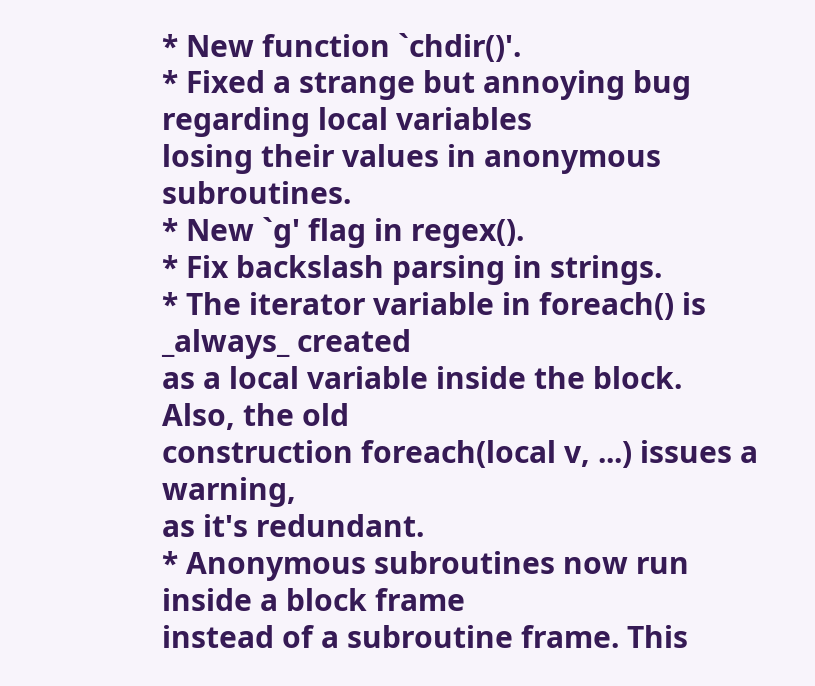* New function `chdir()'.
* Fixed a strange but annoying bug regarding local variables
losing their values in anonymous subroutines.
* New `g' flag in regex().
* Fix backslash parsing in strings.
* The iterator variable in foreach() is _always_ created
as a local variable inside the block. Also, the old
construction foreach(local v, ...) issues a warning,
as it's redundant.
* Anonymous subroutines now run inside a block frame
instead of a subroutine frame. This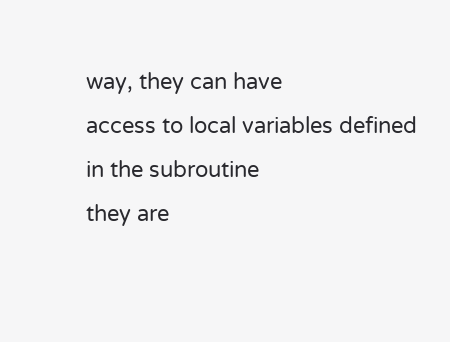way, they can have
access to local variables defined in the subroutine
they are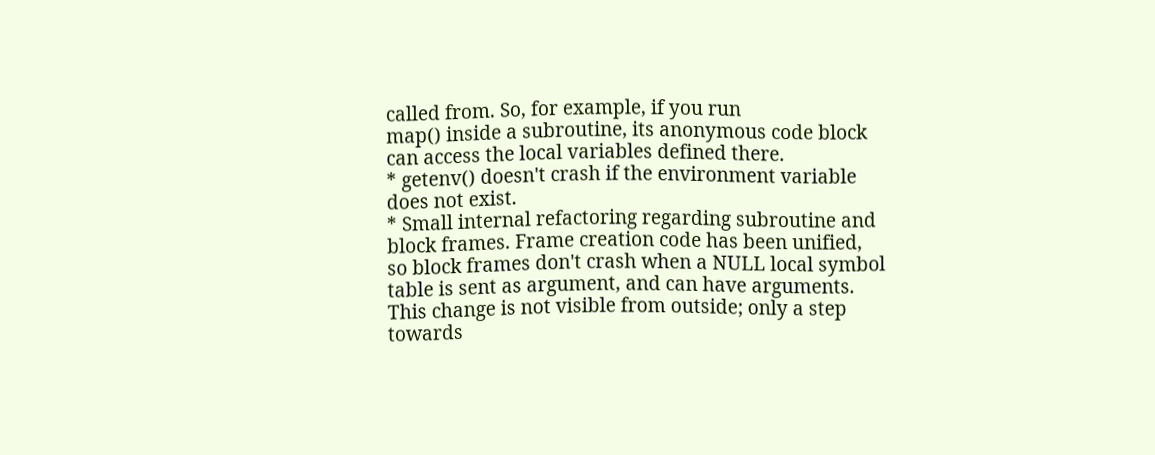called from. So, for example, if you run
map() inside a subroutine, its anonymous code block
can access the local variables defined there.
* getenv() doesn't crash if the environment variable
does not exist.
* Small internal refactoring regarding subroutine and
block frames. Frame creation code has been unified,
so block frames don't crash when a NULL local symbol
table is sent as argument, and can have arguments.
This change is not visible from outside; only a step
towards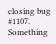closing bug #1107.
Something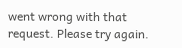went wrong with that request. Please try again.